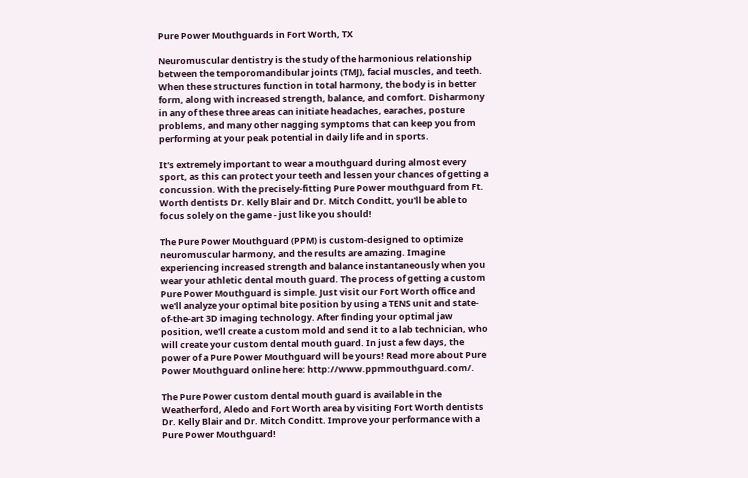Pure Power Mouthguards in Fort Worth, TX

Neuromuscular dentistry is the study of the harmonious relationship between the temporomandibular joints (TMJ), facial muscles, and teeth. When these structures function in total harmony, the body is in better form, along with increased strength, balance, and comfort. Disharmony in any of these three areas can initiate headaches, earaches, posture problems, and many other nagging symptoms that can keep you from performing at your peak potential in daily life and in sports.

It's extremely important to wear a mouthguard during almost every sport, as this can protect your teeth and lessen your chances of getting a concussion. With the precisely-fitting Pure Power mouthguard from Ft. Worth dentists Dr. Kelly Blair and Dr. Mitch Conditt, you'll be able to focus solely on the game - just like you should!

The Pure Power Mouthguard (PPM) is custom-designed to optimize neuromuscular harmony, and the results are amazing. Imagine experiencing increased strength and balance instantaneously when you wear your athletic dental mouth guard. The process of getting a custom Pure Power Mouthguard is simple. Just visit our Fort Worth office and we'll analyze your optimal bite position by using a TENS unit and state-of-the-art 3D imaging technology. After finding your optimal jaw position, we'll create a custom mold and send it to a lab technician, who will create your custom dental mouth guard. In just a few days, the power of a Pure Power Mouthguard will be yours! Read more about Pure Power Mouthguard online here: http://www.ppmmouthguard.com/.

The Pure Power custom dental mouth guard is available in the Weatherford, Aledo and Fort Worth area by visiting Fort Worth dentists Dr. Kelly Blair and Dr. Mitch Conditt. Improve your performance with a Pure Power Mouthguard!